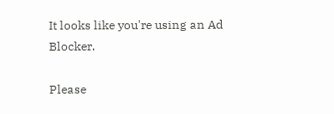It looks like you're using an Ad Blocker.

Please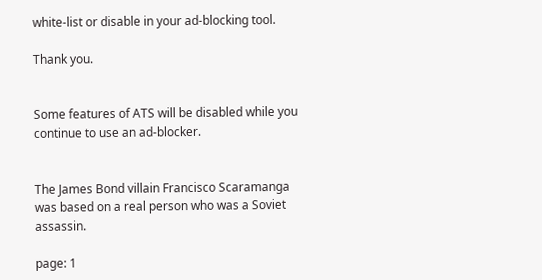white-list or disable in your ad-blocking tool.

Thank you.


Some features of ATS will be disabled while you continue to use an ad-blocker.


The James Bond villain Francisco Scaramanga was based on a real person who was a Soviet assassin.

page: 1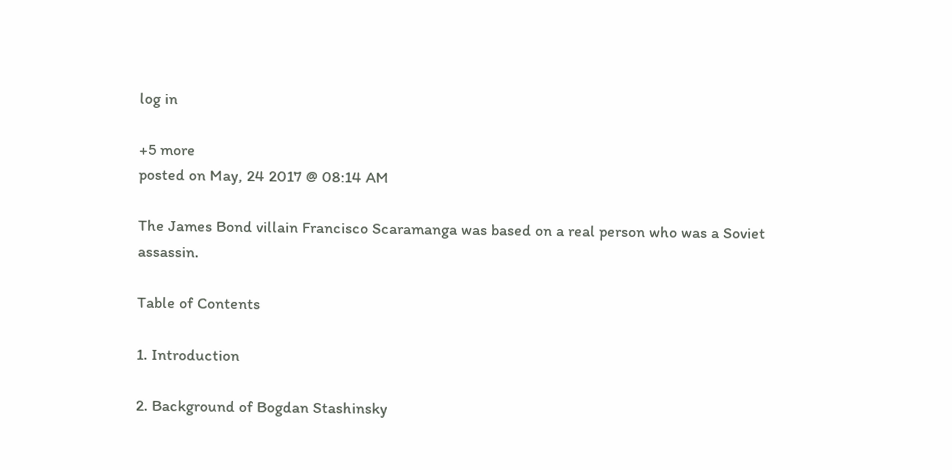log in

+5 more
posted on May, 24 2017 @ 08:14 AM

The James Bond villain Francisco Scaramanga was based on a real person who was a Soviet assassin.

Table of Contents

1. Introduction

2. Background of Bogdan Stashinsky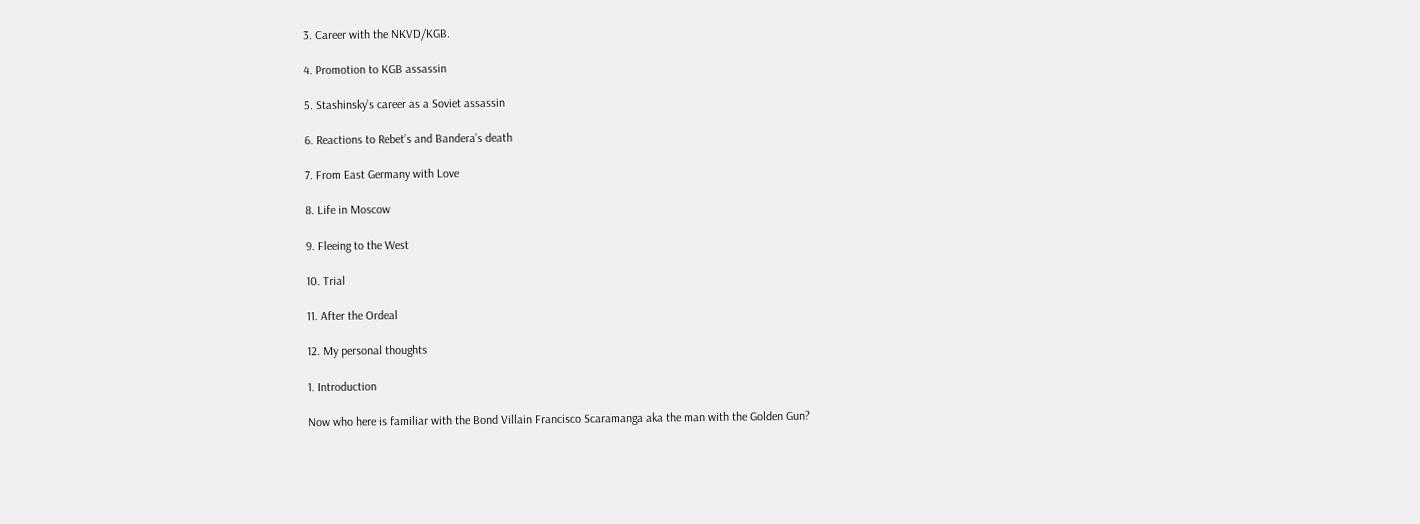3. Career with the NKVD/KGB.

4. Promotion to KGB assassin

5. Stashinsky’s career as a Soviet assassin

6. Reactions to Rebet’s and Bandera’s death

7. From East Germany with Love

8. Life in Moscow

9. Fleeing to the West

10. Trial

11. After the Ordeal

12. My personal thoughts

1. Introduction

Now who here is familiar with the Bond Villain Francisco Scaramanga aka the man with the Golden Gun?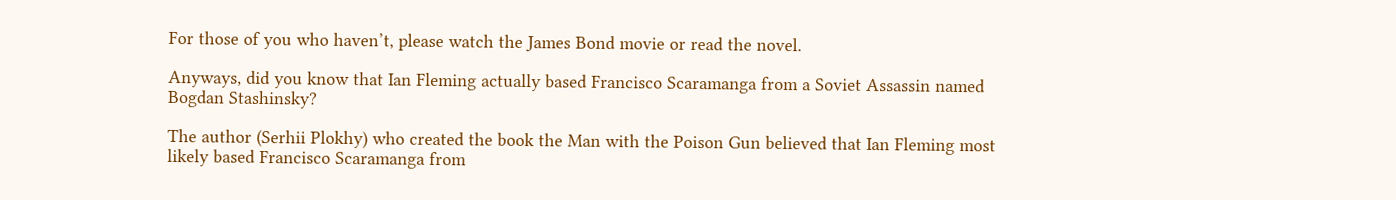For those of you who haven’t, please watch the James Bond movie or read the novel.

Anyways, did you know that Ian Fleming actually based Francisco Scaramanga from a Soviet Assassin named Bogdan Stashinsky?

The author (Serhii Plokhy) who created the book the Man with the Poison Gun believed that Ian Fleming most likely based Francisco Scaramanga from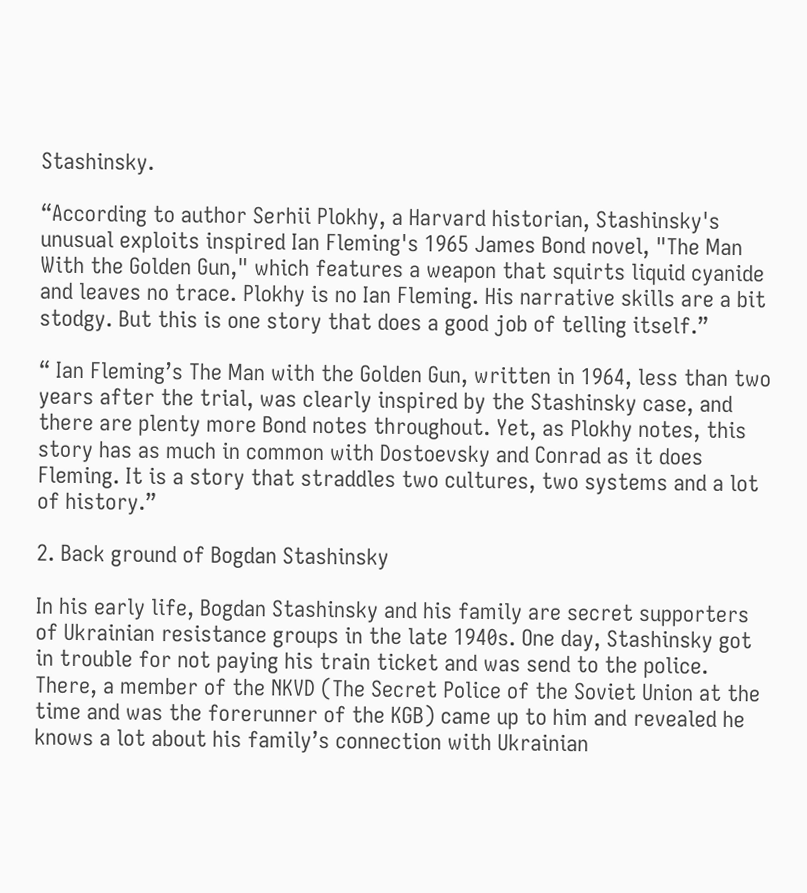Stashinsky.

“According to author Serhii Plokhy, a Harvard historian, Stashinsky's unusual exploits inspired Ian Fleming's 1965 James Bond novel, "The Man With the Golden Gun," which features a weapon that squirts liquid cyanide and leaves no trace. Plokhy is no Ian Fleming. His narrative skills are a bit stodgy. But this is one story that does a good job of telling itself.”

“ Ian Fleming’s The Man with the Golden Gun, written in 1964, less than two years after the trial, was clearly inspired by the Stashinsky case, and there are plenty more Bond notes throughout. Yet, as Plokhy notes, this story has as much in common with Dostoevsky and Conrad as it does Fleming. It is a story that straddles two cultures, two systems and a lot of history.”

2. Back ground of Bogdan Stashinsky

In his early life, Bogdan Stashinsky and his family are secret supporters of Ukrainian resistance groups in the late 1940s. One day, Stashinsky got in trouble for not paying his train ticket and was send to the police. There, a member of the NKVD (The Secret Police of the Soviet Union at the time and was the forerunner of the KGB) came up to him and revealed he knows a lot about his family’s connection with Ukrainian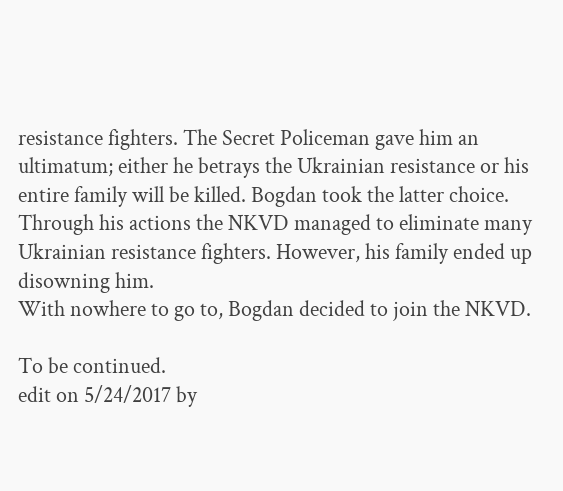resistance fighters. The Secret Policeman gave him an ultimatum; either he betrays the Ukrainian resistance or his entire family will be killed. Bogdan took the latter choice. Through his actions the NKVD managed to eliminate many Ukrainian resistance fighters. However, his family ended up disowning him.
With nowhere to go to, Bogdan decided to join the NKVD.

To be continued.
edit on 5/24/2017 by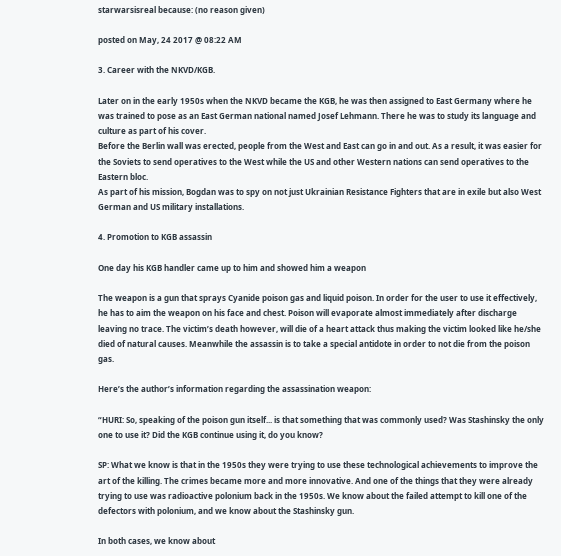starwarsisreal because: (no reason given)

posted on May, 24 2017 @ 08:22 AM

3. Career with the NKVD/KGB.

Later on in the early 1950s when the NKVD became the KGB, he was then assigned to East Germany where he was trained to pose as an East German national named Josef Lehmann. There he was to study its language and culture as part of his cover.
Before the Berlin wall was erected, people from the West and East can go in and out. As a result, it was easier for the Soviets to send operatives to the West while the US and other Western nations can send operatives to the Eastern bloc.
As part of his mission, Bogdan was to spy on not just Ukrainian Resistance Fighters that are in exile but also West German and US military installations.

4. Promotion to KGB assassin

One day his KGB handler came up to him and showed him a weapon

The weapon is a gun that sprays Cyanide poison gas and liquid poison. In order for the user to use it effectively, he has to aim the weapon on his face and chest. Poison will evaporate almost immediately after discharge leaving no trace. The victim’s death however, will die of a heart attack thus making the victim looked like he/she died of natural causes. Meanwhile the assassin is to take a special antidote in order to not die from the poison gas.

Here’s the author’s information regarding the assassination weapon:

“HURI: So, speaking of the poison gun itself... is that something that was commonly used? Was Stashinsky the only one to use it? Did the KGB continue using it, do you know?

SP: What we know is that in the 1950s they were trying to use these technological achievements to improve the art of the killing. The crimes became more and more innovative. And one of the things that they were already trying to use was radioactive polonium back in the 1950s. We know about the failed attempt to kill one of the defectors with polonium, and we know about the Stashinsky gun.

In both cases, we know about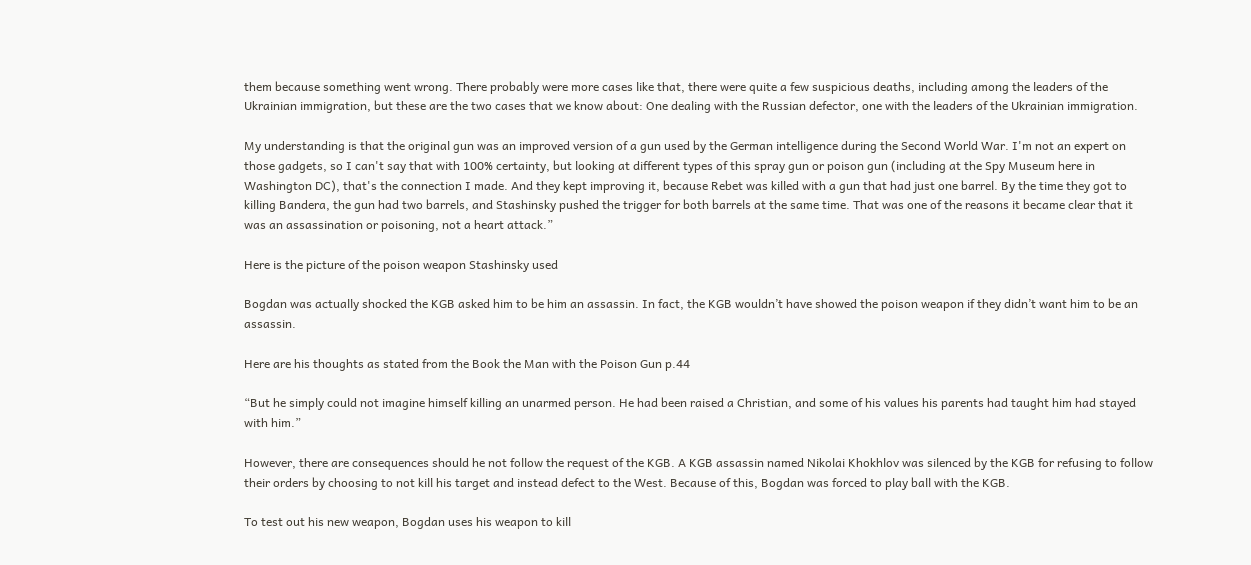them because something went wrong. There probably were more cases like that, there were quite a few suspicious deaths, including among the leaders of the Ukrainian immigration, but these are the two cases that we know about: One dealing with the Russian defector, one with the leaders of the Ukrainian immigration.

My understanding is that the original gun was an improved version of a gun used by the German intelligence during the Second World War. I'm not an expert on those gadgets, so I can't say that with 100% certainty, but looking at different types of this spray gun or poison gun (including at the Spy Museum here in Washington DC), that's the connection I made. And they kept improving it, because Rebet was killed with a gun that had just one barrel. By the time they got to killing Bandera, the gun had two barrels, and Stashinsky pushed the trigger for both barrels at the same time. That was one of the reasons it became clear that it was an assassination or poisoning, not a heart attack.”

Here is the picture of the poison weapon Stashinsky used

Bogdan was actually shocked the KGB asked him to be him an assassin. In fact, the KGB wouldn’t have showed the poison weapon if they didn’t want him to be an assassin.

Here are his thoughts as stated from the Book the Man with the Poison Gun p.44

“But he simply could not imagine himself killing an unarmed person. He had been raised a Christian, and some of his values his parents had taught him had stayed with him.”

However, there are consequences should he not follow the request of the KGB. A KGB assassin named Nikolai Khokhlov was silenced by the KGB for refusing to follow their orders by choosing to not kill his target and instead defect to the West. Because of this, Bogdan was forced to play ball with the KGB.

To test out his new weapon, Bogdan uses his weapon to kill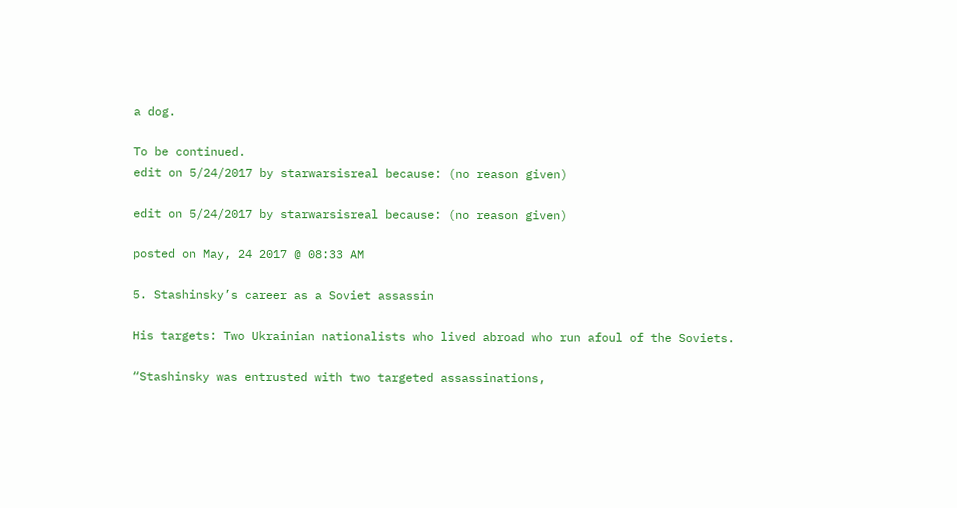a dog.

To be continued.
edit on 5/24/2017 by starwarsisreal because: (no reason given)

edit on 5/24/2017 by starwarsisreal because: (no reason given)

posted on May, 24 2017 @ 08:33 AM

5. Stashinsky’s career as a Soviet assassin

His targets: Two Ukrainian nationalists who lived abroad who run afoul of the Soviets.

“Stashinsky was entrusted with two targeted assassinations,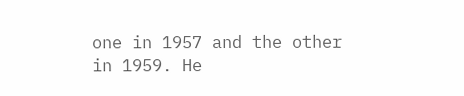one in 1957 and the other in 1959. He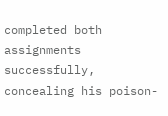completed both assignments successfully, concealing his poison-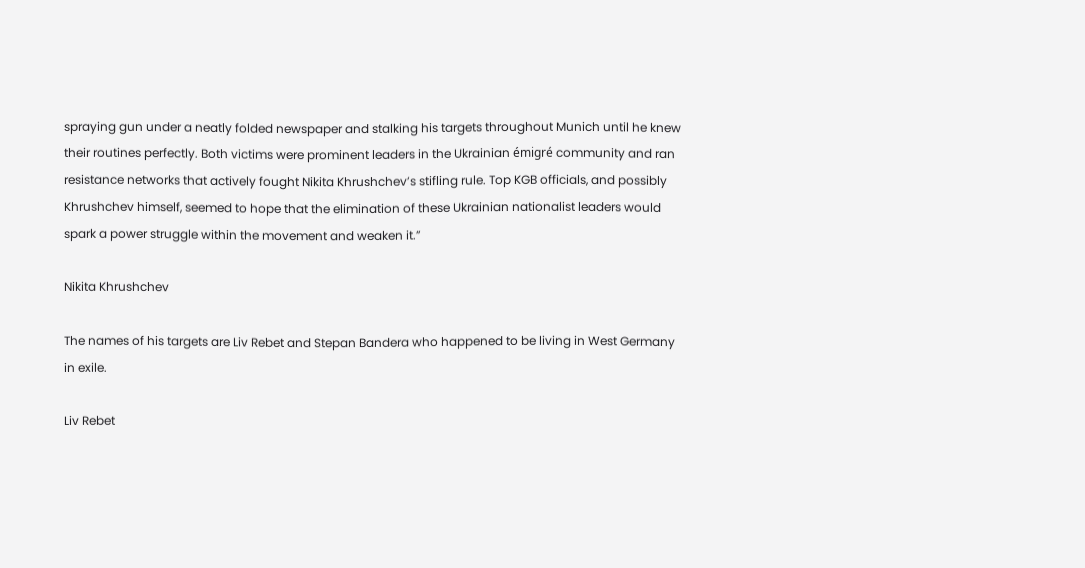spraying gun under a neatly folded newspaper and stalking his targets throughout Munich until he knew their routines perfectly. Both victims were prominent leaders in the Ukrainian émigré community and ran resistance networks that actively fought Nikita Khrushchev’s stifling rule. Top KGB officials, and possibly Khrushchev himself, seemed to hope that the elimination of these Ukrainian nationalist leaders would spark a power struggle within the movement and weaken it.”

Nikita Khrushchev

The names of his targets are Liv Rebet and Stepan Bandera who happened to be living in West Germany in exile.

Liv Rebet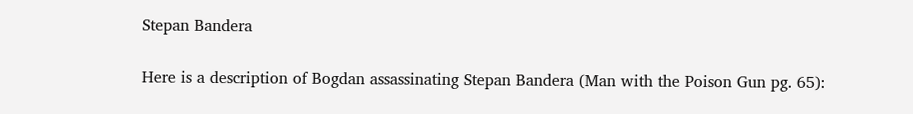Stepan Bandera

Here is a description of Bogdan assassinating Stepan Bandera (Man with the Poison Gun pg. 65):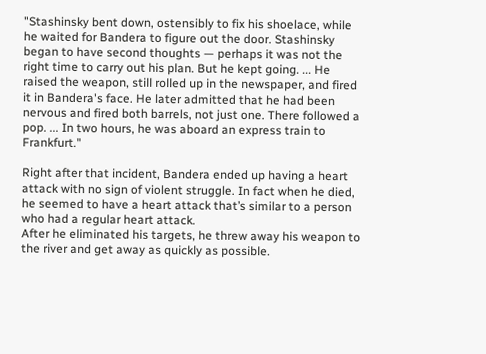"Stashinsky bent down, ostensibly to fix his shoelace, while he waited for Bandera to figure out the door. Stashinsky began to have second thoughts — perhaps it was not the right time to carry out his plan. But he kept going. ... He raised the weapon, still rolled up in the newspaper, and fired it in Bandera's face. He later admitted that he had been nervous and fired both barrels, not just one. There followed a pop. ... In two hours, he was aboard an express train to Frankfurt."

Right after that incident, Bandera ended up having a heart attack with no sign of violent struggle. In fact when he died, he seemed to have a heart attack that’s similar to a person who had a regular heart attack.
After he eliminated his targets, he threw away his weapon to the river and get away as quickly as possible.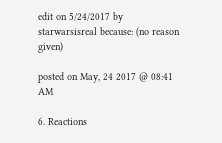edit on 5/24/2017 by starwarsisreal because: (no reason given)

posted on May, 24 2017 @ 08:41 AM

6. Reactions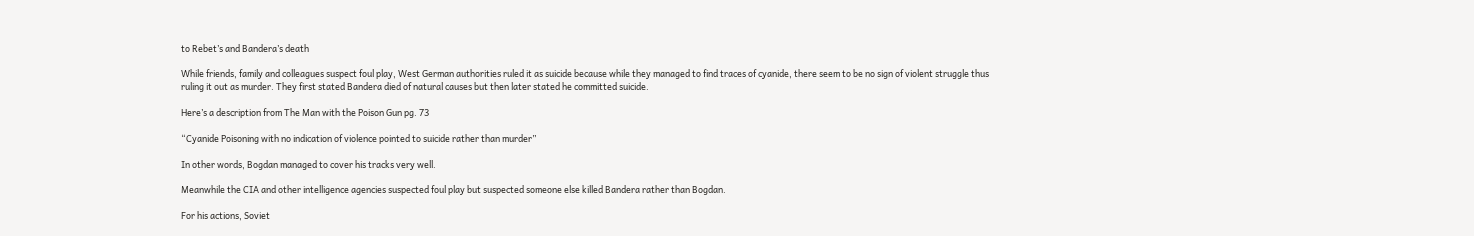to Rebet’s and Bandera’s death

While friends, family and colleagues suspect foul play, West German authorities ruled it as suicide because while they managed to find traces of cyanide, there seem to be no sign of violent struggle thus ruling it out as murder. They first stated Bandera died of natural causes but then later stated he committed suicide.

Here’s a description from The Man with the Poison Gun pg. 73

“Cyanide Poisoning with no indication of violence pointed to suicide rather than murder”

In other words, Bogdan managed to cover his tracks very well.

Meanwhile the CIA and other intelligence agencies suspected foul play but suspected someone else killed Bandera rather than Bogdan.

For his actions, Soviet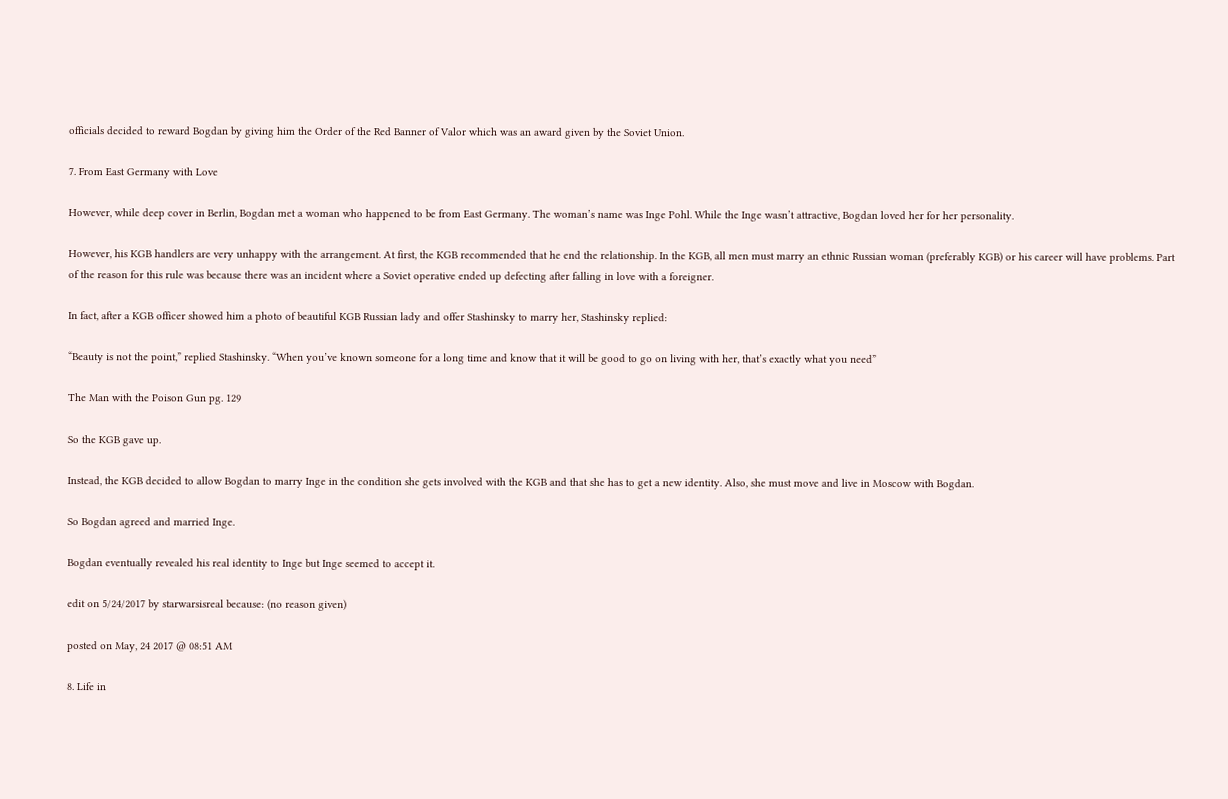officials decided to reward Bogdan by giving him the Order of the Red Banner of Valor which was an award given by the Soviet Union.

7. From East Germany with Love

However, while deep cover in Berlin, Bogdan met a woman who happened to be from East Germany. The woman’s name was Inge Pohl. While the Inge wasn’t attractive, Bogdan loved her for her personality.

However, his KGB handlers are very unhappy with the arrangement. At first, the KGB recommended that he end the relationship. In the KGB, all men must marry an ethnic Russian woman (preferably KGB) or his career will have problems. Part of the reason for this rule was because there was an incident where a Soviet operative ended up defecting after falling in love with a foreigner.

In fact, after a KGB officer showed him a photo of beautiful KGB Russian lady and offer Stashinsky to marry her, Stashinsky replied:

“Beauty is not the point,” replied Stashinsky. “When you’ve known someone for a long time and know that it will be good to go on living with her, that’s exactly what you need”

The Man with the Poison Gun pg. 129

So the KGB gave up.

Instead, the KGB decided to allow Bogdan to marry Inge in the condition she gets involved with the KGB and that she has to get a new identity. Also, she must move and live in Moscow with Bogdan.

So Bogdan agreed and married Inge.

Bogdan eventually revealed his real identity to Inge but Inge seemed to accept it.

edit on 5/24/2017 by starwarsisreal because: (no reason given)

posted on May, 24 2017 @ 08:51 AM

8. Life in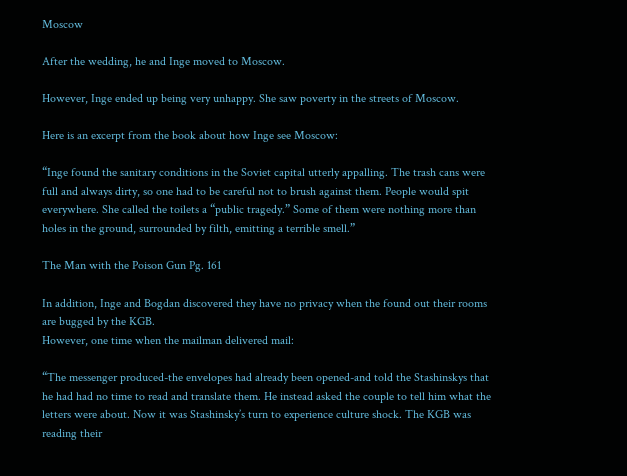Moscow

After the wedding, he and Inge moved to Moscow.

However, Inge ended up being very unhappy. She saw poverty in the streets of Moscow.

Here is an excerpt from the book about how Inge see Moscow:

“Inge found the sanitary conditions in the Soviet capital utterly appalling. The trash cans were full and always dirty, so one had to be careful not to brush against them. People would spit everywhere. She called the toilets a “public tragedy.” Some of them were nothing more than holes in the ground, surrounded by filth, emitting a terrible smell.”

The Man with the Poison Gun Pg. 161

In addition, Inge and Bogdan discovered they have no privacy when the found out their rooms are bugged by the KGB.
However, one time when the mailman delivered mail:

“The messenger produced-the envelopes had already been opened-and told the Stashinskys that he had had no time to read and translate them. He instead asked the couple to tell him what the letters were about. Now it was Stashinsky’s turn to experience culture shock. The KGB was reading their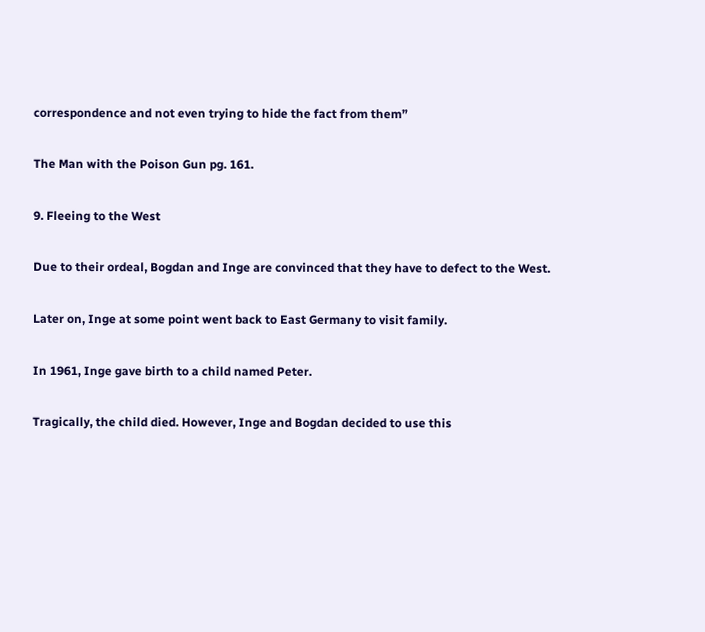correspondence and not even trying to hide the fact from them”

The Man with the Poison Gun pg. 161.

9. Fleeing to the West

Due to their ordeal, Bogdan and Inge are convinced that they have to defect to the West.

Later on, Inge at some point went back to East Germany to visit family.

In 1961, Inge gave birth to a child named Peter.

Tragically, the child died. However, Inge and Bogdan decided to use this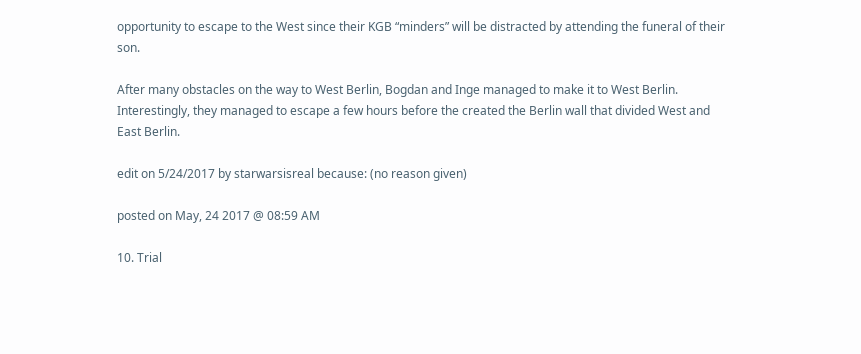opportunity to escape to the West since their KGB “minders” will be distracted by attending the funeral of their son.

After many obstacles on the way to West Berlin, Bogdan and Inge managed to make it to West Berlin. Interestingly, they managed to escape a few hours before the created the Berlin wall that divided West and East Berlin.

edit on 5/24/2017 by starwarsisreal because: (no reason given)

posted on May, 24 2017 @ 08:59 AM

10. Trial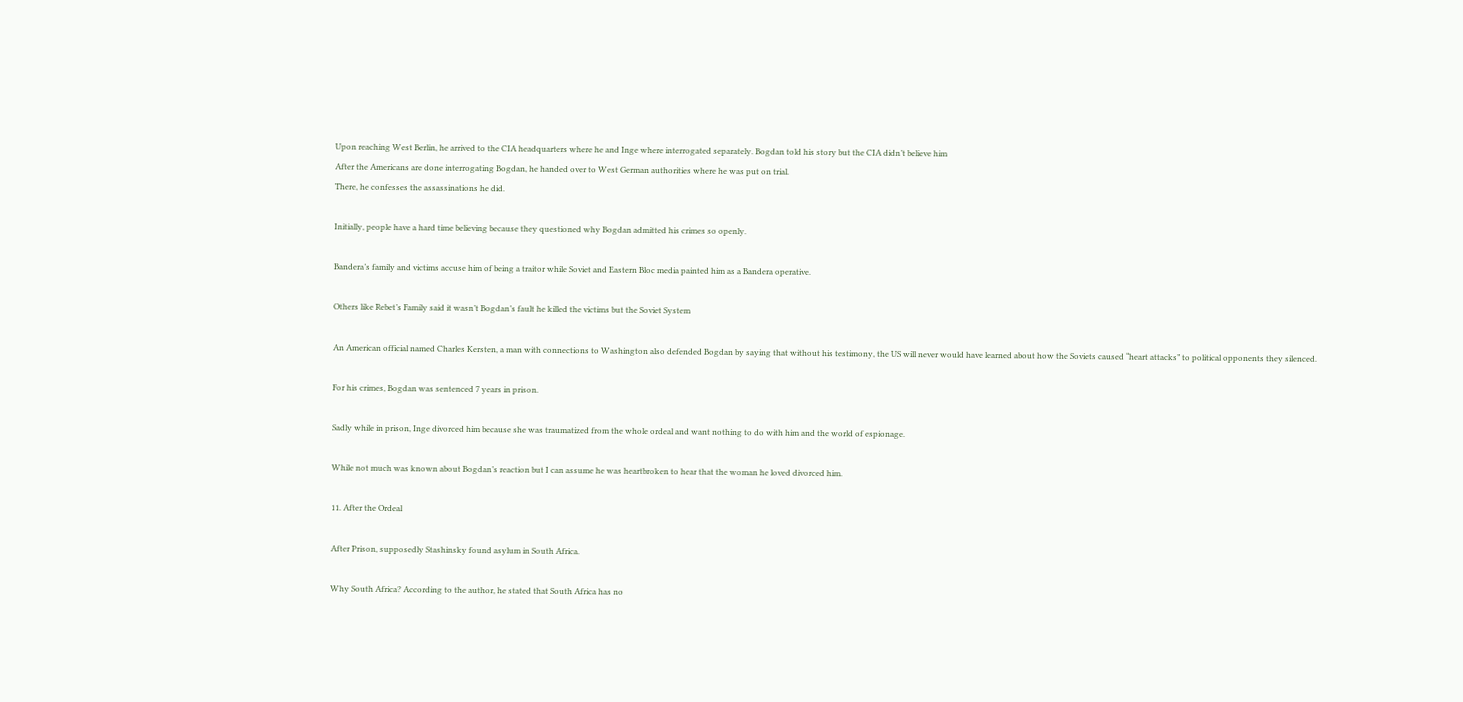Upon reaching West Berlin, he arrived to the CIA headquarters where he and Inge where interrogated separately. Bogdan told his story but the CIA didn’t believe him
After the Americans are done interrogating Bogdan, he handed over to West German authorities where he was put on trial.
There, he confesses the assassinations he did.

Initially, people have a hard time believing because they questioned why Bogdan admitted his crimes so openly.

Bandera’s family and victims accuse him of being a traitor while Soviet and Eastern Bloc media painted him as a Bandera operative.

Others like Rebet’s Family said it wasn’t Bogdan’s fault he killed the victims but the Soviet System

An American official named Charles Kersten, a man with connections to Washington also defended Bogdan by saying that without his testimony, the US will never would have learned about how the Soviets caused “heart attacks” to political opponents they silenced.

For his crimes, Bogdan was sentenced 7 years in prison.

Sadly while in prison, Inge divorced him because she was traumatized from the whole ordeal and want nothing to do with him and the world of espionage.

While not much was known about Bogdan’s reaction but I can assume he was heartbroken to hear that the woman he loved divorced him.

11. After the Ordeal

After Prison, supposedly Stashinsky found asylum in South Africa.

Why South Africa? According to the author, he stated that South Africa has no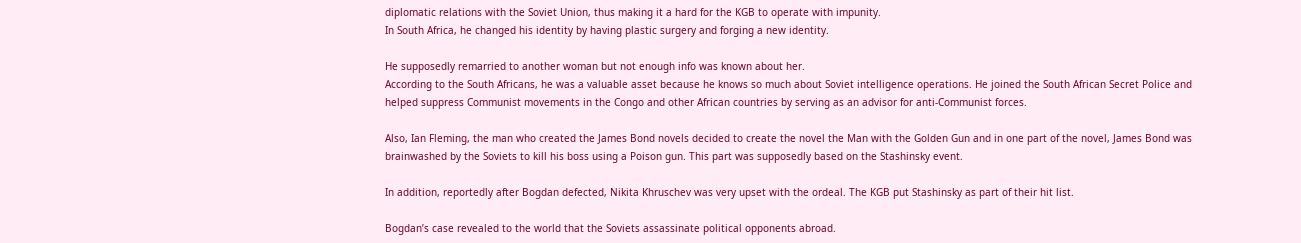diplomatic relations with the Soviet Union, thus making it a hard for the KGB to operate with impunity.
In South Africa, he changed his identity by having plastic surgery and forging a new identity.

He supposedly remarried to another woman but not enough info was known about her.
According to the South Africans, he was a valuable asset because he knows so much about Soviet intelligence operations. He joined the South African Secret Police and helped suppress Communist movements in the Congo and other African countries by serving as an advisor for anti-Communist forces.

Also, Ian Fleming, the man who created the James Bond novels decided to create the novel the Man with the Golden Gun and in one part of the novel, James Bond was brainwashed by the Soviets to kill his boss using a Poison gun. This part was supposedly based on the Stashinsky event.

In addition, reportedly after Bogdan defected, Nikita Khruschev was very upset with the ordeal. The KGB put Stashinsky as part of their hit list.

Bogdan’s case revealed to the world that the Soviets assassinate political opponents abroad.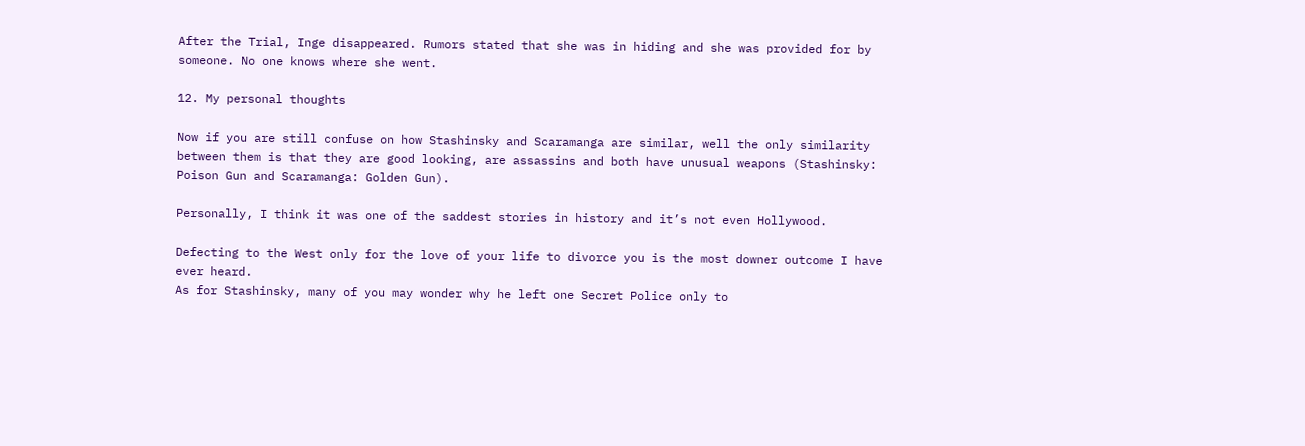After the Trial, Inge disappeared. Rumors stated that she was in hiding and she was provided for by someone. No one knows where she went.

12. My personal thoughts

Now if you are still confuse on how Stashinsky and Scaramanga are similar, well the only similarity between them is that they are good looking, are assassins and both have unusual weapons (Stashinsky: Poison Gun and Scaramanga: Golden Gun).

Personally, I think it was one of the saddest stories in history and it’s not even Hollywood.

Defecting to the West only for the love of your life to divorce you is the most downer outcome I have ever heard.
As for Stashinsky, many of you may wonder why he left one Secret Police only to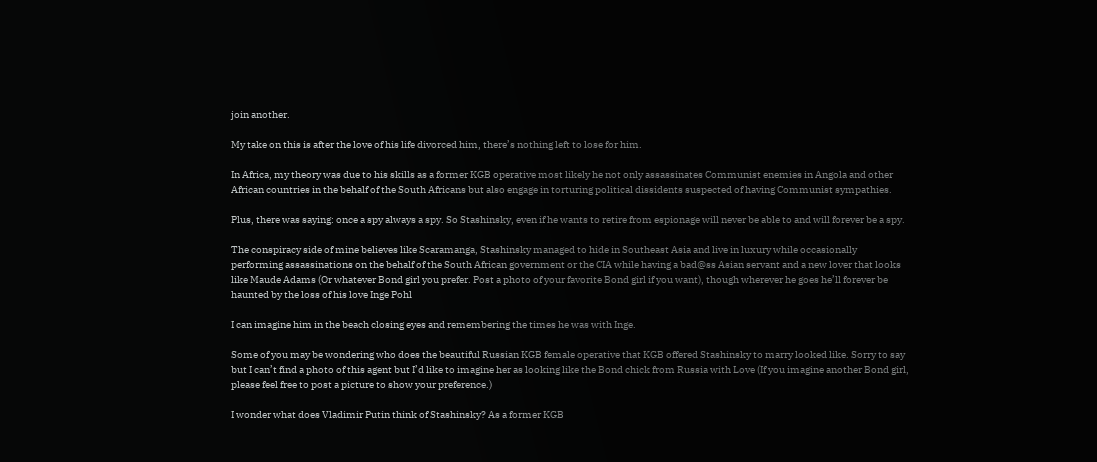join another.

My take on this is after the love of his life divorced him, there’s nothing left to lose for him.

In Africa, my theory was due to his skills as a former KGB operative most likely he not only assassinates Communist enemies in Angola and other African countries in the behalf of the South Africans but also engage in torturing political dissidents suspected of having Communist sympathies.

Plus, there was saying: once a spy always a spy. So Stashinsky, even if he wants to retire from espionage will never be able to and will forever be a spy.

The conspiracy side of mine believes like Scaramanga, Stashinsky managed to hide in Southeast Asia and live in luxury while occasionally performing assassinations on the behalf of the South African government or the CIA while having a bad@ss Asian servant and a new lover that looks like Maude Adams (Or whatever Bond girl you prefer. Post a photo of your favorite Bond girl if you want), though wherever he goes he’ll forever be haunted by the loss of his love Inge Pohl

I can imagine him in the beach closing eyes and remembering the times he was with Inge.

Some of you may be wondering who does the beautiful Russian KGB female operative that KGB offered Stashinsky to marry looked like. Sorry to say but I can’t find a photo of this agent but I’d like to imagine her as looking like the Bond chick from Russia with Love (If you imagine another Bond girl, please feel free to post a picture to show your preference.)

I wonder what does Vladimir Putin think of Stashinsky? As a former KGB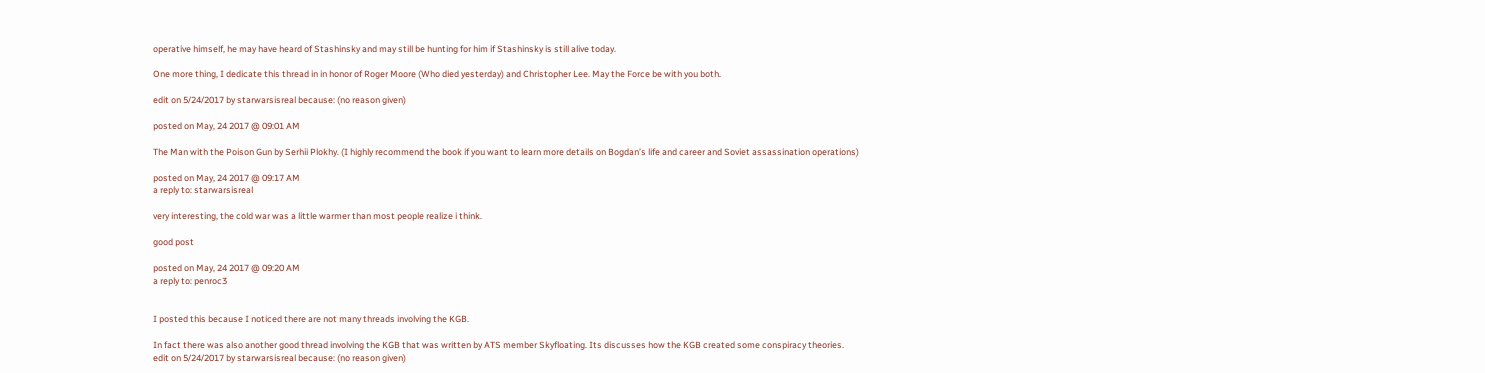operative himself, he may have heard of Stashinsky and may still be hunting for him if Stashinsky is still alive today.

One more thing, I dedicate this thread in in honor of Roger Moore (Who died yesterday) and Christopher Lee. May the Force be with you both.

edit on 5/24/2017 by starwarsisreal because: (no reason given)

posted on May, 24 2017 @ 09:01 AM

The Man with the Poison Gun by Serhii Plokhy. (I highly recommend the book if you want to learn more details on Bogdan’s life and career and Soviet assassination operations)

posted on May, 24 2017 @ 09:17 AM
a reply to: starwarsisreal

very interesting, the cold war was a little warmer than most people realize i think.

good post

posted on May, 24 2017 @ 09:20 AM
a reply to: penroc3


I posted this because I noticed there are not many threads involving the KGB.

In fact there was also another good thread involving the KGB that was written by ATS member Skyfloating. Its discusses how the KGB created some conspiracy theories.
edit on 5/24/2017 by starwarsisreal because: (no reason given)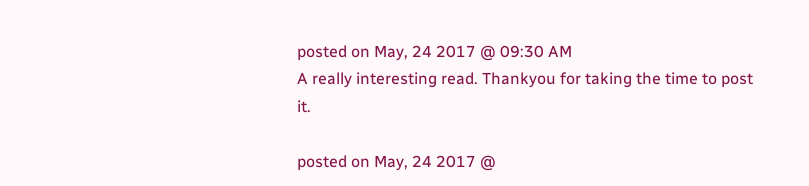posted on May, 24 2017 @ 09:30 AM
A really interesting read. Thankyou for taking the time to post it.

posted on May, 24 2017 @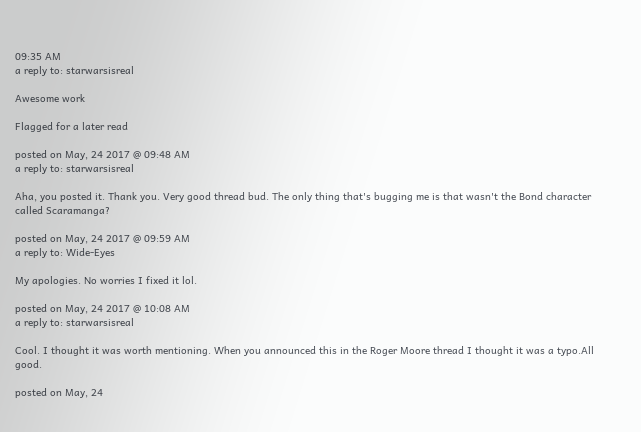09:35 AM
a reply to: starwarsisreal

Awesome work

Flagged for a later read

posted on May, 24 2017 @ 09:48 AM
a reply to: starwarsisreal

Aha, you posted it. Thank you. Very good thread bud. The only thing that's bugging me is that wasn't the Bond character called Scaramanga?

posted on May, 24 2017 @ 09:59 AM
a reply to: Wide-Eyes

My apologies. No worries I fixed it lol.

posted on May, 24 2017 @ 10:08 AM
a reply to: starwarsisreal

Cool. I thought it was worth mentioning. When you announced this in the Roger Moore thread I thought it was a typo.All good.

posted on May, 24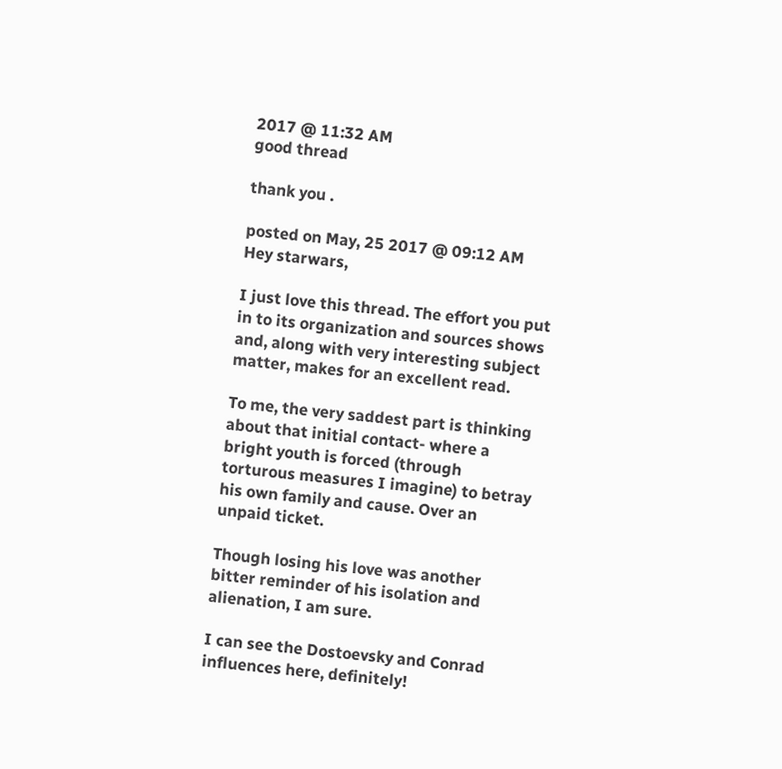2017 @ 11:32 AM
good thread

thank you .

posted on May, 25 2017 @ 09:12 AM
Hey starwars,

I just love this thread. The effort you put in to its organization and sources shows and, along with very interesting subject matter, makes for an excellent read.

To me, the very saddest part is thinking about that initial contact- where a bright youth is forced (through torturous measures I imagine) to betray his own family and cause. Over an unpaid ticket.

Though losing his love was another bitter reminder of his isolation and alienation, I am sure.

I can see the Dostoevsky and Conrad influences here, definitely!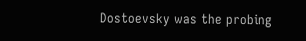Dostoevsky was the probing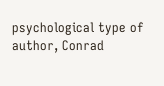psychological type of author, Conrad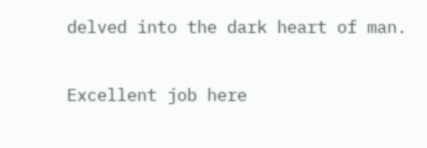delved into the dark heart of man.

Excellent job here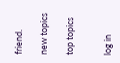friend.

new topics

top topics


log in